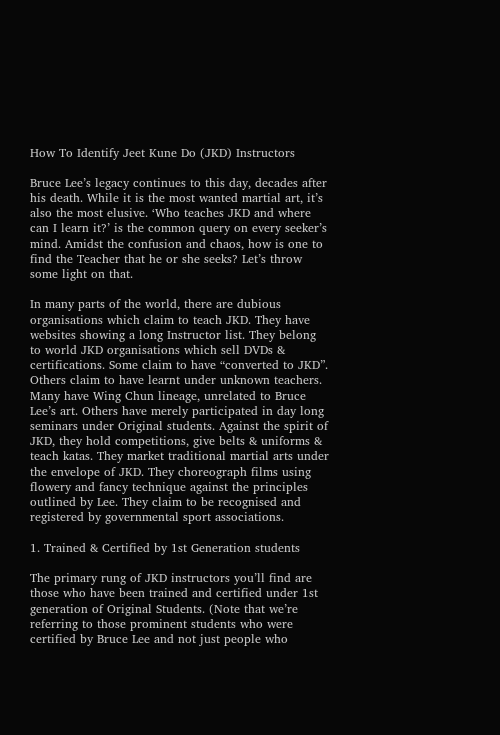How To Identify Jeet Kune Do (JKD) Instructors

Bruce Lee’s legacy continues to this day, decades after his death. While it is the most wanted martial art, it’s also the most elusive. ‘Who teaches JKD and where can I learn it?’ is the common query on every seeker’s mind. Amidst the confusion and chaos, how is one to find the Teacher that he or she seeks? Let’s throw some light on that.

In many parts of the world, there are dubious organisations which claim to teach JKD. They have websites showing a long Instructor list. They belong to world JKD organisations which sell DVDs & certifications. Some claim to have “converted to JKD”. Others claim to have learnt under unknown teachers. Many have Wing Chun lineage, unrelated to Bruce Lee’s art. Others have merely participated in day long seminars under Original students. Against the spirit of JKD, they hold competitions, give belts & uniforms & teach katas. They market traditional martial arts under the envelope of JKD. They choreograph films using flowery and fancy technique against the principles outlined by Lee. They claim to be recognised and registered by governmental sport associations.

1. Trained & Certified by 1st Generation students

The primary rung of JKD instructors you’ll find are those who have been trained and certified under 1st generation of Original Students. (Note that we’re referring to those prominent students who were certified by Bruce Lee and not just people who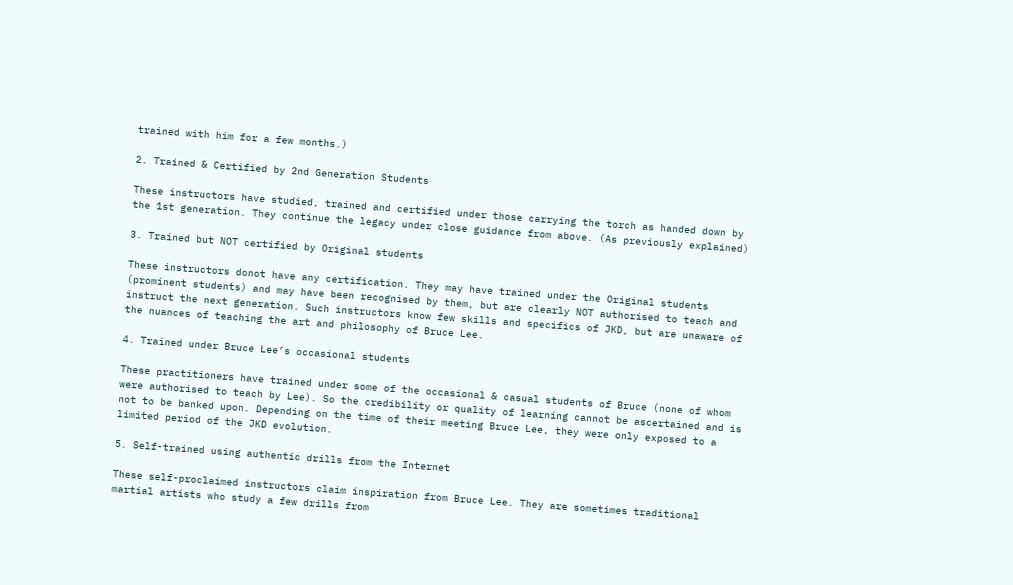trained with him for a few months.)

2. Trained & Certified by 2nd Generation Students

These instructors have studied, trained and certified under those carrying the torch as handed down by the 1st generation. They continue the legacy under close guidance from above. (As previously explained)

3. Trained but NOT certified by Original students

These instructors donot have any certification. They may have trained under the Original students (prominent students) and may have been recognised by them, but are clearly NOT authorised to teach and instruct the next generation. Such instructors know few skills and specifics of JKD, but are unaware of the nuances of teaching the art and philosophy of Bruce Lee.

4. Trained under Bruce Lee’s occasional students

These practitioners have trained under some of the occasional & casual students of Bruce (none of whom were authorised to teach by Lee). So the credibility or quality of learning cannot be ascertained and is not to be banked upon. Depending on the time of their meeting Bruce Lee, they were only exposed to a limited period of the JKD evolution.

5. Self-trained using authentic drills from the Internet

These self-proclaimed instructors claim inspiration from Bruce Lee. They are sometimes traditional martial artists who study a few drills from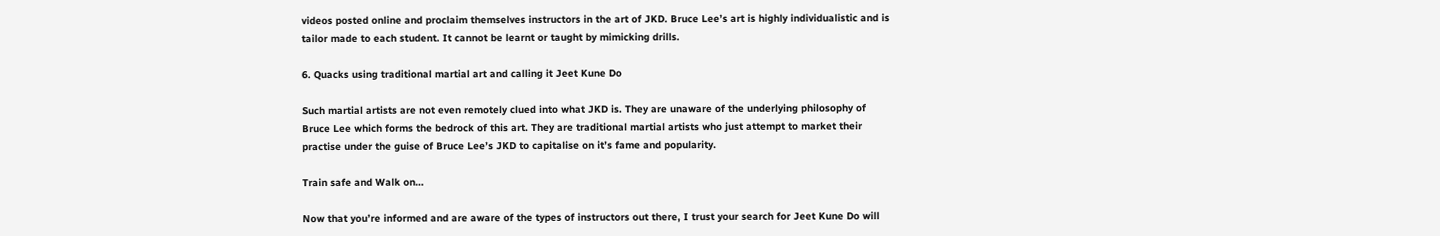videos posted online and proclaim themselves instructors in the art of JKD. Bruce Lee’s art is highly individualistic and is tailor made to each student. It cannot be learnt or taught by mimicking drills.

6. Quacks using traditional martial art and calling it Jeet Kune Do

Such martial artists are not even remotely clued into what JKD is. They are unaware of the underlying philosophy of Bruce Lee which forms the bedrock of this art. They are traditional martial artists who just attempt to market their practise under the guise of Bruce Lee’s JKD to capitalise on it’s fame and popularity.

Train safe and Walk on…

Now that you’re informed and are aware of the types of instructors out there, I trust your search for Jeet Kune Do will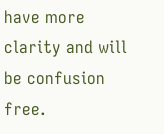have more clarity and will be confusion free.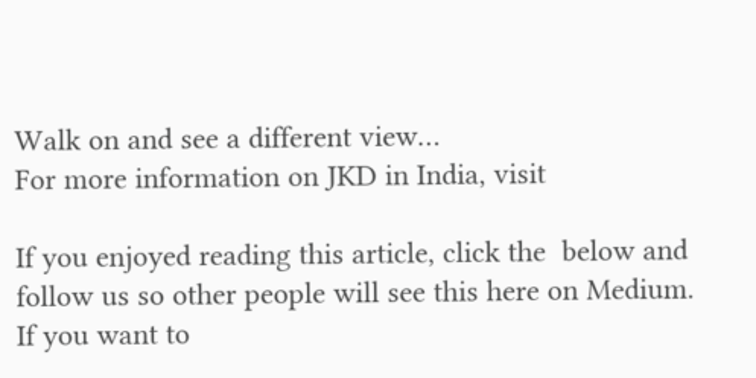Walk on and see a different view…
For more information on JKD in India, visit

If you enjoyed reading this article, click the  below and follow us so other people will see this here on Medium. If you want to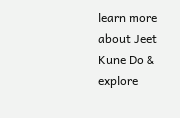learn more about Jeet Kune Do & explore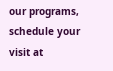our programs, schedule your visit at